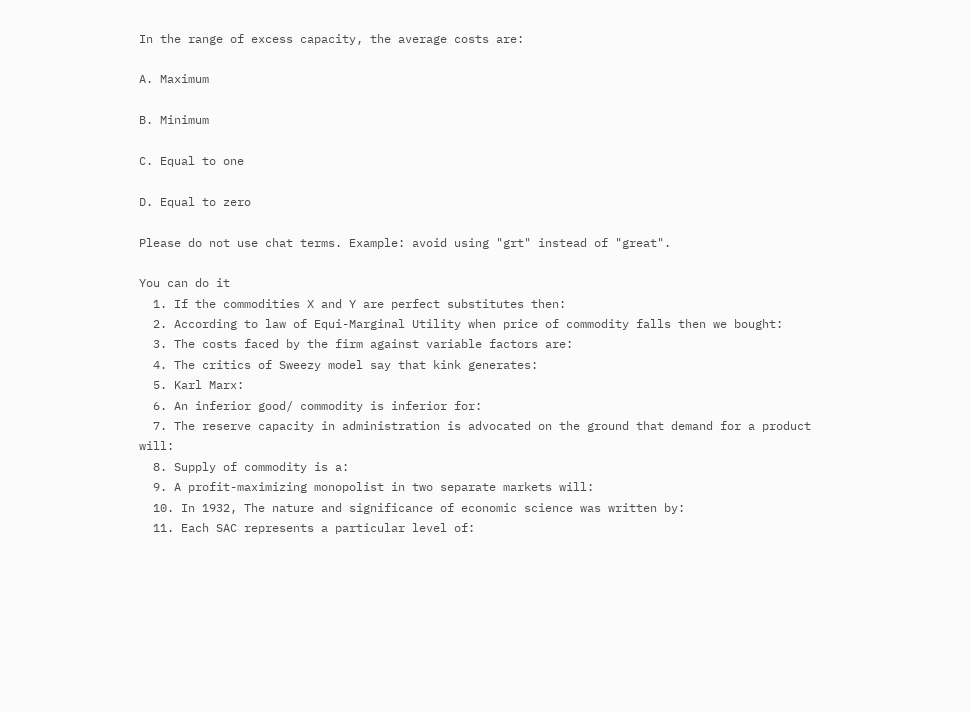In the range of excess capacity, the average costs are:

A. Maximum

B. Minimum

C. Equal to one

D. Equal to zero

Please do not use chat terms. Example: avoid using "grt" instead of "great".

You can do it
  1. If the commodities X and Y are perfect substitutes then:
  2. According to law of Equi-Marginal Utility when price of commodity falls then we bought:
  3. The costs faced by the firm against variable factors are:
  4. The critics of Sweezy model say that kink generates:
  5. Karl Marx:
  6. An inferior good/ commodity is inferior for:
  7. The reserve capacity in administration is advocated on the ground that demand for a product will:
  8. Supply of commodity is a:
  9. A profit-maximizing monopolist in two separate markets will:
  10. In 1932, The nature and significance of economic science was written by:
  11. Each SAC represents a particular level of: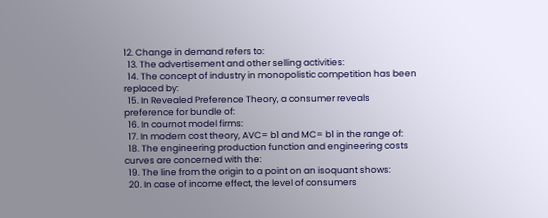12. Change in demand refers to:
  13. The advertisement and other selling activities:
  14. The concept of industry in monopolistic competition has been replaced by:
  15. In Revealed Preference Theory, a consumer reveals preference for bundle of:
  16. In cournot model firms:
  17. In modern cost theory, AVC= b1 and MC= b1 in the range of:
  18. The engineering production function and engineering costs curves are concerned with the:
  19. The line from the origin to a point on an isoquant shows:
  20. In case of income effect, the level of consumers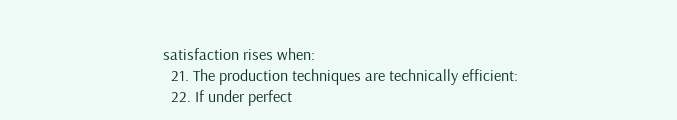satisfaction rises when:
  21. The production techniques are technically efficient:
  22. If under perfect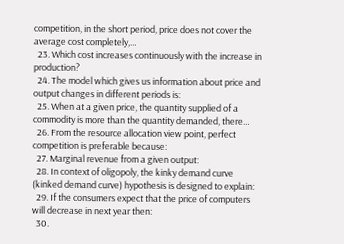competition, in the short period, price does not cover the average cost completely,…
  23. Which cost increases continuously with the increase in production?
  24. The model which gives us information about price and output changes in different periods is:
  25. When at a given price, the quantity supplied of a commodity is more than the quantity demanded, there…
  26. From the resource allocation view point, perfect competition is preferable because:
  27. Marginal revenue from a given output:
  28. In context of oligopoly, the kinky demand curve (kinked demand curve) hypothesis is designed to explain:
  29. If the consumers expect that the price of computers will decrease in next year then:
  30.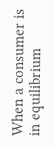When a consumer is in equilibrium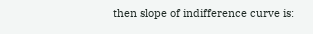then slope of indifference curve is: